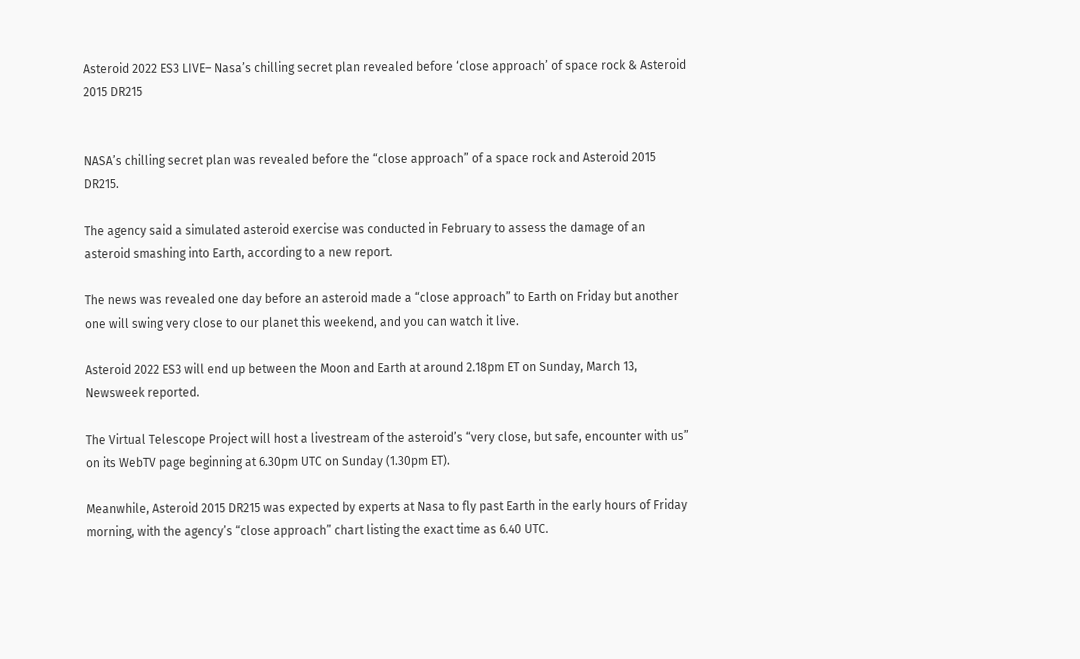Asteroid 2022 ES3 LIVE– Nasa’s chilling secret plan revealed before ‘close approach’ of space rock & Asteroid 2015 DR215


NASA’s chilling secret plan was revealed before the “close approach” of a space rock and Asteroid 2015 DR215.

The agency said a simulated asteroid exercise was conducted in February to assess the damage of an asteroid smashing into Earth, according to a new report.

The news was revealed one day before an asteroid made a “close approach” to Earth on Friday but another one will swing very close to our planet this weekend, and you can watch it live.

Asteroid 2022 ES3 will end up between the Moon and Earth at around 2.18pm ET on Sunday, March 13, Newsweek reported.

The Virtual Telescope Project will host a livestream of the asteroid’s “very close, but safe, encounter with us” on its WebTV page beginning at 6.30pm UTC on Sunday (1.30pm ET).

Meanwhile, Asteroid 2015 DR215 was expected by experts at Nasa to fly past Earth in the early hours of Friday morning, with the agency’s “close approach” chart listing the exact time as 6.40 UTC.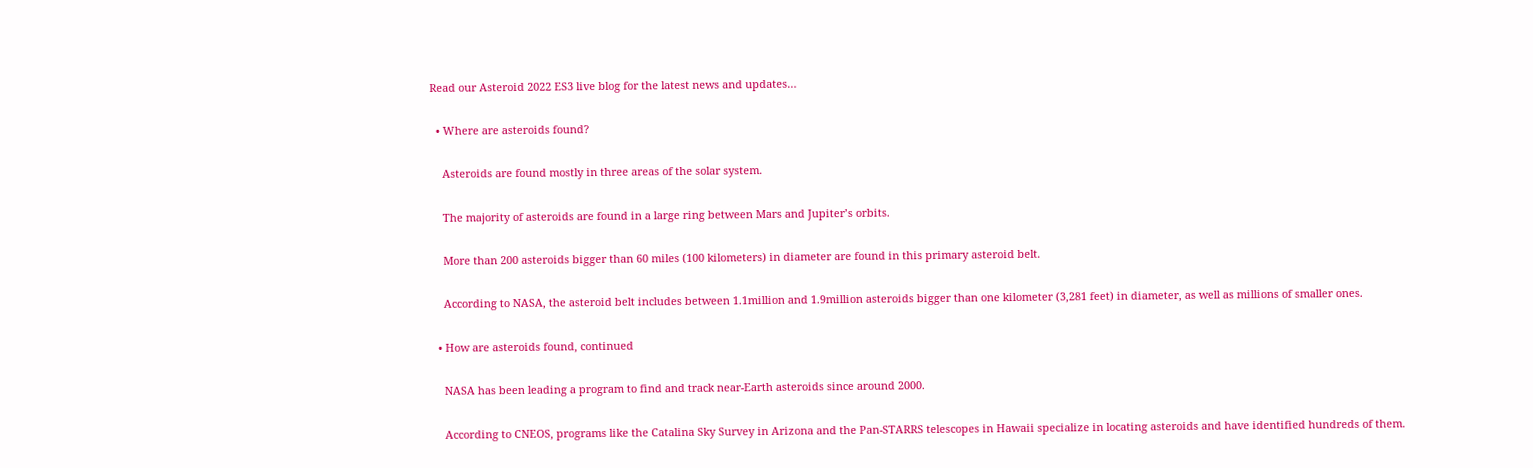Read our Asteroid 2022 ES3 live blog for the latest news and updates…

  • Where are asteroids found?

    Asteroids are found mostly in three areas of the solar system.

    The majority of asteroids are found in a large ring between Mars and Jupiter’s orbits.

    More than 200 asteroids bigger than 60 miles (100 kilometers) in diameter are found in this primary asteroid belt.

    According to NASA, the asteroid belt includes between 1.1million and 1.9million asteroids bigger than one kilometer (3,281 feet) in diameter, as well as millions of smaller ones.

  • How are asteroids found, continued

    NASA has been leading a program to find and track near-Earth asteroids since around 2000.

    According to CNEOS, programs like the Catalina Sky Survey in Arizona and the Pan-STARRS telescopes in Hawaii specialize in locating asteroids and have identified hundreds of them.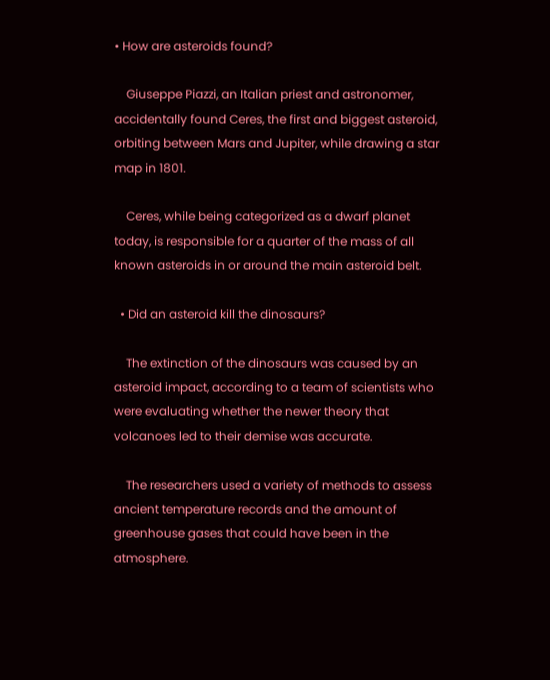• How are asteroids found?

    Giuseppe Piazzi, an Italian priest and astronomer, accidentally found Ceres, the first and biggest asteroid, orbiting between Mars and Jupiter, while drawing a star map in 1801.

    Ceres, while being categorized as a dwarf planet today, is responsible for a quarter of the mass of all known asteroids in or around the main asteroid belt.

  • Did an asteroid kill the dinosaurs?

    The extinction of the dinosaurs was caused by an asteroid impact, according to a team of scientists who were evaluating whether the newer theory that volcanoes led to their demise was accurate.

    The researchers used a variety of methods to assess ancient temperature records and the amount of greenhouse gases that could have been in the atmosphere.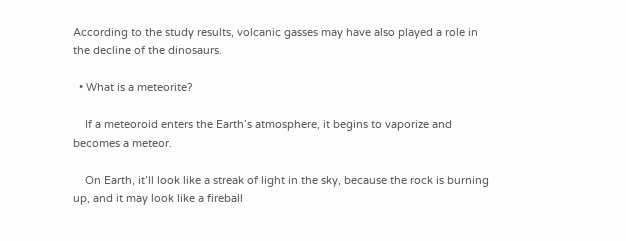According to the study results, volcanic gasses may have also played a role in the decline of the dinosaurs.

  • What is a meteorite?

    If a meteoroid enters the Earth’s atmosphere, it begins to vaporize and becomes a meteor.

    On Earth, it’ll look like a streak of light in the sky, because the rock is burning up, and it may look like a fireball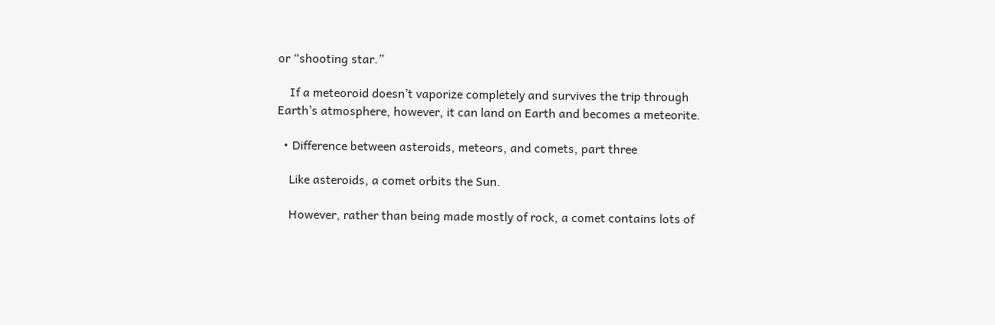or “shooting star.”

    If a meteoroid doesn’t vaporize completely and survives the trip through Earth’s atmosphere, however, it can land on Earth and becomes a meteorite.

  • Difference between asteroids, meteors, and comets, part three

    Like asteroids, a comet orbits the Sun.

    However, rather than being made mostly of rock, a comet contains lots of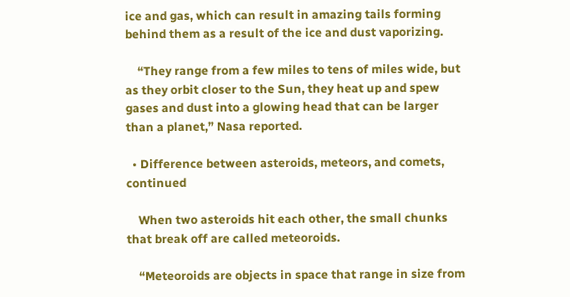ice and gas, which can result in amazing tails forming behind them as a result of the ice and dust vaporizing.

    “They range from a few miles to tens of miles wide, but as they orbit closer to the Sun, they heat up and spew gases and dust into a glowing head that can be larger than a planet,” Nasa reported.

  • Difference between asteroids, meteors, and comets, continued

    When two asteroids hit each other, the small chunks that break off are called meteoroids.

    “Meteoroids are objects in space that range in size from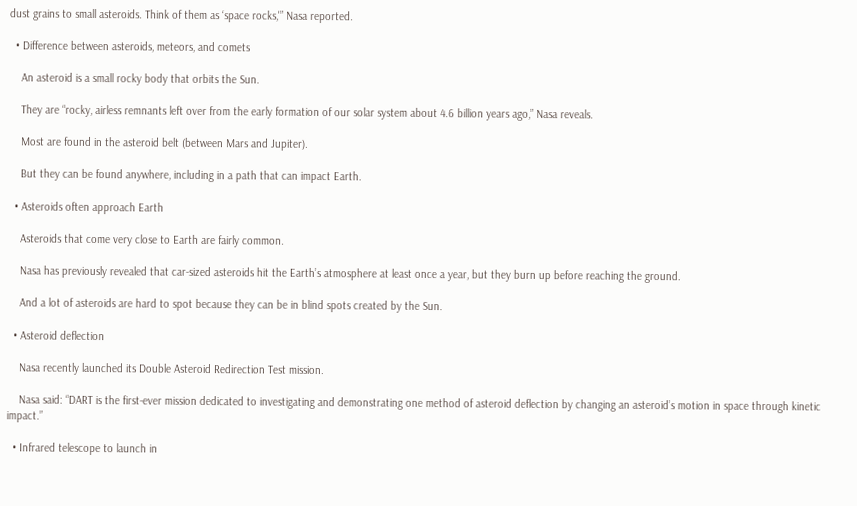dust grains to small asteroids. Think of them as ‘space rocks,'” Nasa reported.

  • Difference between asteroids, meteors, and comets

    An asteroid is a small rocky body that orbits the Sun.

    They are “rocky, airless remnants left over from the early formation of our solar system about 4.6 billion years ago,” Nasa reveals.

    Most are found in the asteroid belt (between Mars and Jupiter).

    But they can be found anywhere, including in a path that can impact Earth.

  • Asteroids often approach Earth

    Asteroids that come very close to Earth are fairly common.

    Nasa has previously revealed that car-sized asteroids hit the Earth’s atmosphere at least once a year, but they burn up before reaching the ground.

    And a lot of asteroids are hard to spot because they can be in blind spots created by the Sun.

  • Asteroid deflection

    Nasa recently launched its Double Asteroid Redirection Test mission.

    Nasa said: “DART is the first-ever mission dedicated to investigating and demonstrating one method of asteroid deflection by changing an asteroid’s motion in space through kinetic impact.”

  • Infrared telescope to launch in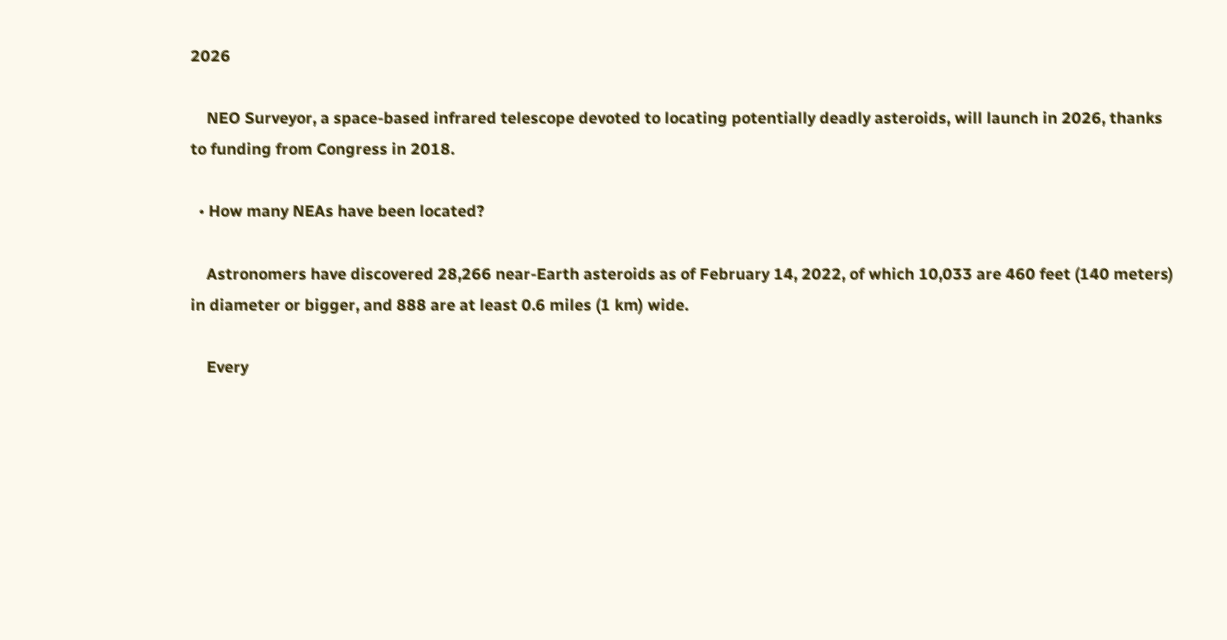2026

    NEO Surveyor, a space-based infrared telescope devoted to locating potentially deadly asteroids, will launch in 2026, thanks to funding from Congress in 2018.

  • How many NEAs have been located?

    Astronomers have discovered 28,266 near-Earth asteroids as of February 14, 2022, of which 10,033 are 460 feet (140 meters) in diameter or bigger, and 888 are at least 0.6 miles (1 km) wide.

    Every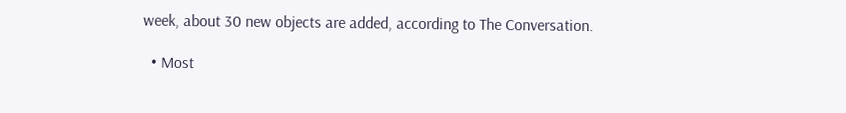week, about 30 new objects are added, according to The Conversation.

  • Most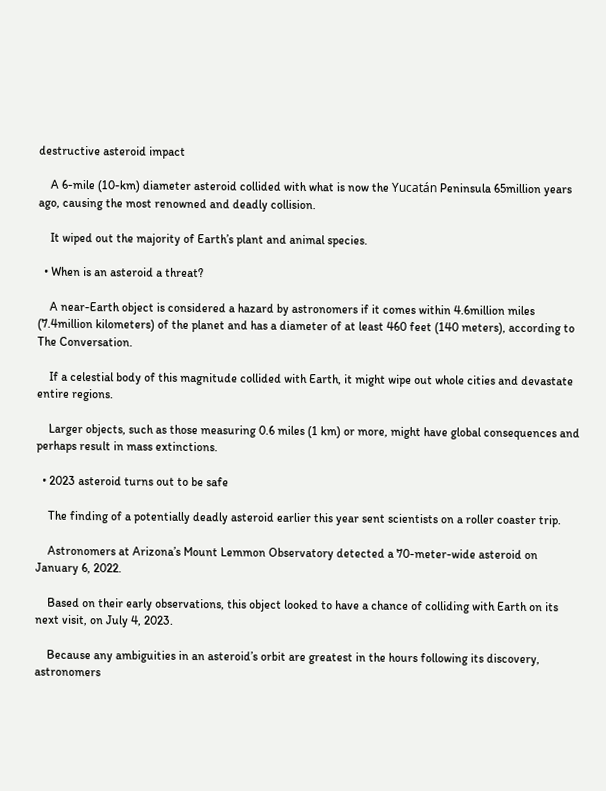destructive asteroid impact

    A 6-mile (10-km) diameter asteroid collided with what is now the Yucatán Peninsula 65million years ago, causing the most renowned and deadly collision.

    It wiped out the majority of Earth’s plant and animal species.

  • When is an asteroid a threat?

    A near-Earth object is considered a hazard by astronomers if it comes within 4.6million miles (7.4million kilometers) of the planet and has a diameter of at least 460 feet (140 meters), according to The Conversation.

    If a celestial body of this magnitude collided with Earth, it might wipe out whole cities and devastate entire regions.

    Larger objects, such as those measuring 0.6 miles (1 km) or more, might have global consequences and perhaps result in mass extinctions.

  • 2023 asteroid turns out to be safe

    The finding of a potentially deadly asteroid earlier this year sent scientists on a roller coaster trip.

    Astronomers at Arizona’s Mount Lemmon Observatory detected a 70-meter-wide asteroid on January 6, 2022.

    Based on their early observations, this object looked to have a chance of colliding with Earth on its next visit, on July 4, 2023.

    Because any ambiguities in an asteroid’s orbit are greatest in the hours following its discovery, astronomers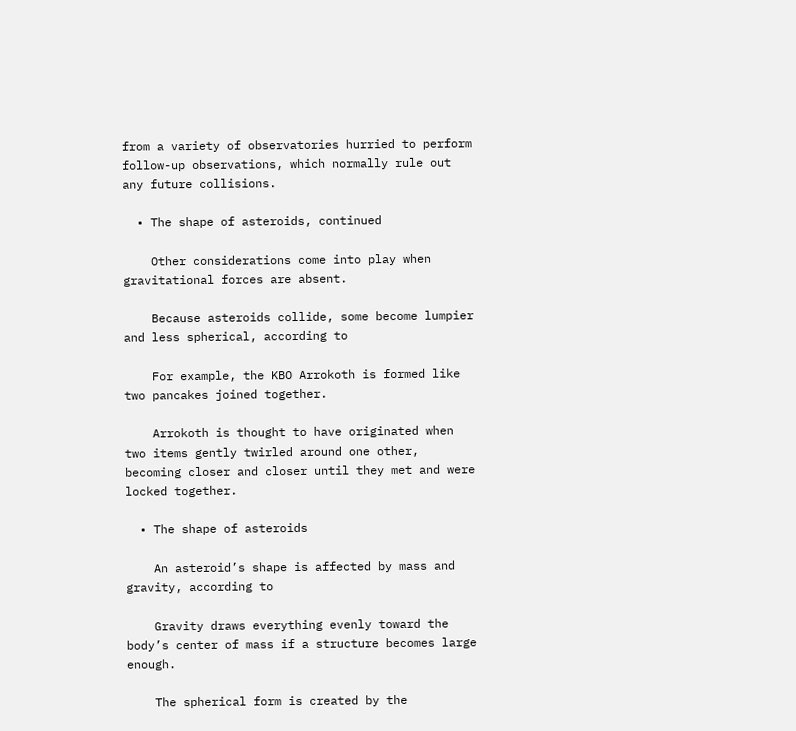from a variety of observatories hurried to perform follow-up observations, which normally rule out any future collisions.

  • The shape of asteroids, continued

    Other considerations come into play when gravitational forces are absent.

    Because asteroids collide, some become lumpier and less spherical, according to

    For example, the KBO Arrokoth is formed like two pancakes joined together.

    Arrokoth is thought to have originated when two items gently twirled around one other, becoming closer and closer until they met and were locked together.

  • The shape of asteroids

    An asteroid’s shape is affected by mass and gravity, according to

    Gravity draws everything evenly toward the body’s center of mass if a structure becomes large enough.

    The spherical form is created by the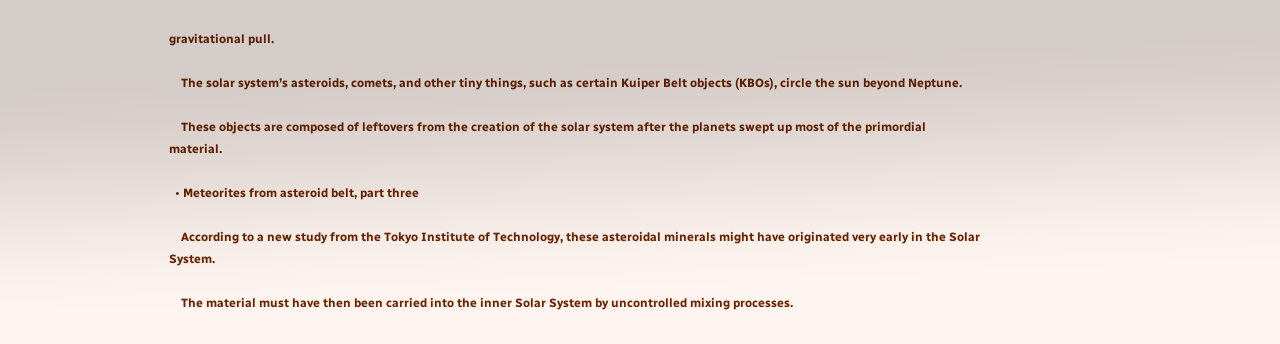gravitational pull.

    The solar system’s asteroids, comets, and other tiny things, such as certain Kuiper Belt objects (KBOs), circle the sun beyond Neptune.

    These objects are composed of leftovers from the creation of the solar system after the planets swept up most of the primordial material.

  • Meteorites from asteroid belt, part three

    According to a new study from the Tokyo Institute of Technology, these asteroidal minerals might have originated very early in the Solar System.

    The material must have then been carried into the inner Solar System by uncontrolled mixing processes.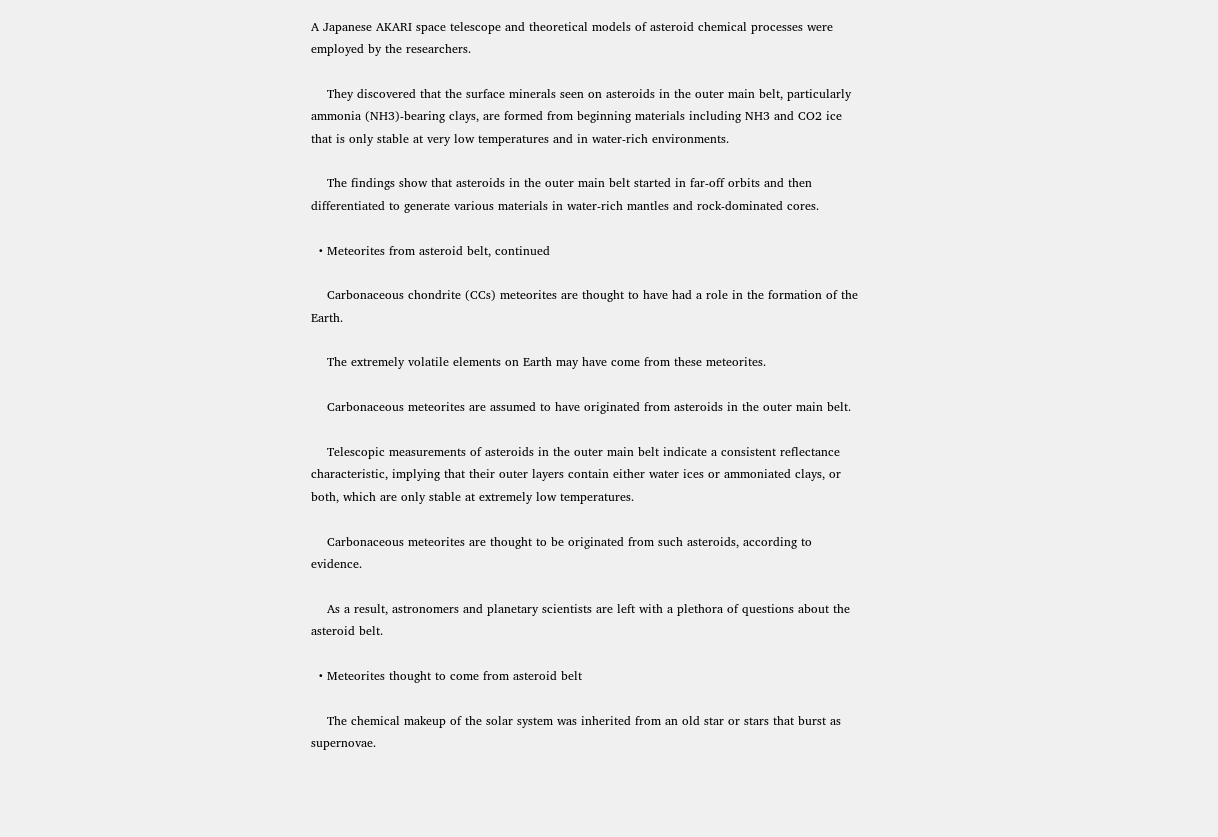A Japanese AKARI space telescope and theoretical models of asteroid chemical processes were employed by the researchers.

    They discovered that the surface minerals seen on asteroids in the outer main belt, particularly ammonia (NH3)-bearing clays, are formed from beginning materials including NH3 and CO2 ice that is only stable at very low temperatures and in water-rich environments.

    The findings show that asteroids in the outer main belt started in far-off orbits and then differentiated to generate various materials in water-rich mantles and rock-dominated cores.

  • Meteorites from asteroid belt, continued

    Carbonaceous chondrite (CCs) meteorites are thought to have had a role in the formation of the Earth.

    The extremely volatile elements on Earth may have come from these meteorites.

    Carbonaceous meteorites are assumed to have originated from asteroids in the outer main belt.

    Telescopic measurements of asteroids in the outer main belt indicate a consistent reflectance characteristic, implying that their outer layers contain either water ices or ammoniated clays, or both, which are only stable at extremely low temperatures.

    Carbonaceous meteorites are thought to be originated from such asteroids, according to evidence.

    As a result, astronomers and planetary scientists are left with a plethora of questions about the asteroid belt.

  • Meteorites thought to come from asteroid belt

    The chemical makeup of the solar system was inherited from an old star or stars that burst as supernovae.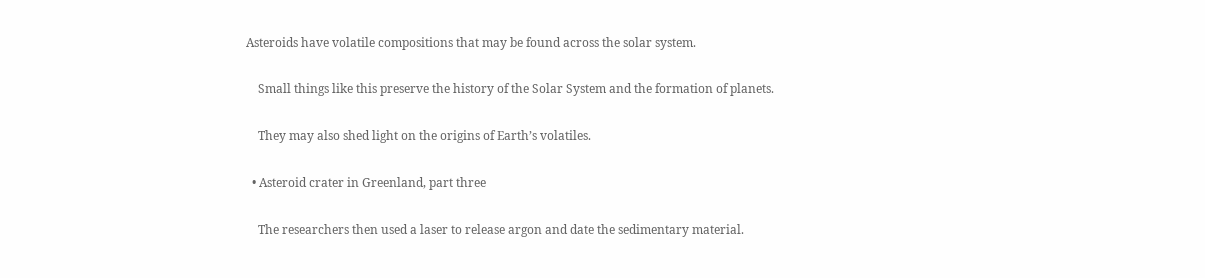Asteroids have volatile compositions that may be found across the solar system.

    Small things like this preserve the history of the Solar System and the formation of planets.

    They may also shed light on the origins of Earth’s volatiles.

  • Asteroid crater in Greenland, part three

    The researchers then used a laser to release argon and date the sedimentary material.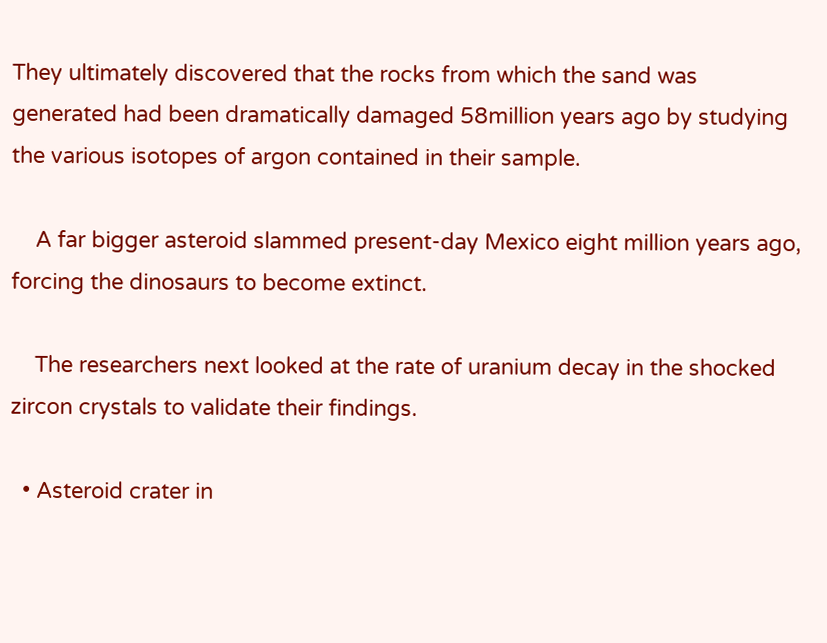They ultimately discovered that the rocks from which the sand was generated had been dramatically damaged 58million years ago by studying the various isotopes of argon contained in their sample.

    A far bigger asteroid slammed present-day Mexico eight million years ago, forcing the dinosaurs to become extinct.

    The researchers next looked at the rate of uranium decay in the shocked zircon crystals to validate their findings.

  • Asteroid crater in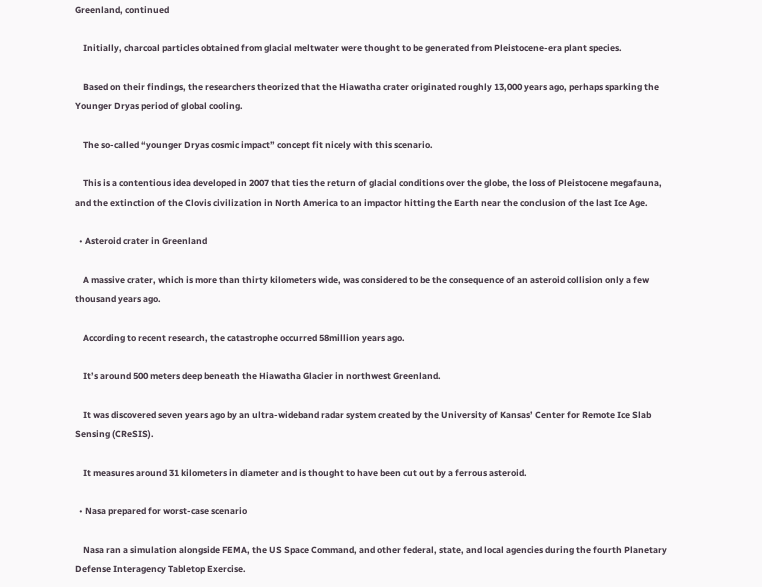Greenland, continued

    Initially, charcoal particles obtained from glacial meltwater were thought to be generated from Pleistocene-era plant species.

    Based on their findings, the researchers theorized that the Hiawatha crater originated roughly 13,000 years ago, perhaps sparking the Younger Dryas period of global cooling.

    The so-called “younger Dryas cosmic impact” concept fit nicely with this scenario.

    This is a contentious idea developed in 2007 that ties the return of glacial conditions over the globe, the loss of Pleistocene megafauna, and the extinction of the Clovis civilization in North America to an impactor hitting the Earth near the conclusion of the last Ice Age.

  • Asteroid crater in Greenland

    A massive crater, which is more than thirty kilometers wide, was considered to be the consequence of an asteroid collision only a few thousand years ago.

    According to recent research, the catastrophe occurred 58million years ago.

    It’s around 500 meters deep beneath the Hiawatha Glacier in northwest Greenland.

    It was discovered seven years ago by an ultra-wideband radar system created by the University of Kansas’ Center for Remote Ice Slab Sensing (CReSIS).

    It measures around 31 kilometers in diameter and is thought to have been cut out by a ferrous asteroid.

  • Nasa prepared for worst-case scenario

    Nasa ran a simulation alongside FEMA, the US Space Command, and other federal, state, and local agencies during the fourth Planetary Defense Interagency Tabletop Exercise.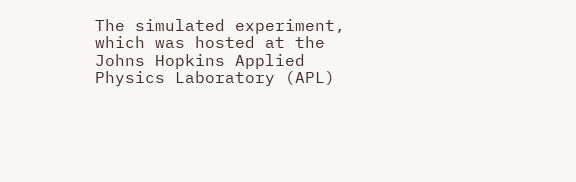The simulated experiment, which was hosted at the Johns Hopkins Applied Physics Laboratory (APL)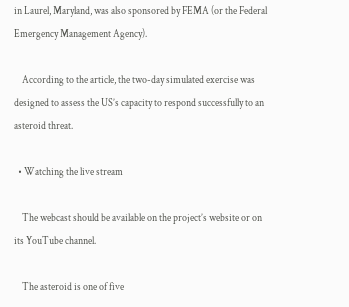in Laurel, Maryland, was also sponsored by FEMA (or the Federal Emergency Management Agency).

    According to the article, the two-day simulated exercise was designed to assess the US’s capacity to respond successfully to an asteroid threat.

  • Watching the live stream

    The webcast should be available on the project’s website or on its YouTube channel.

    The asteroid is one of five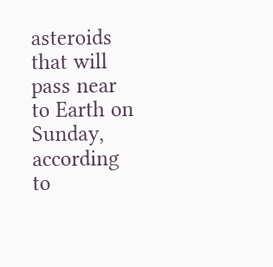asteroids that will pass near to Earth on Sunday, according to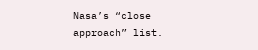Nasa’s “close approach” list.